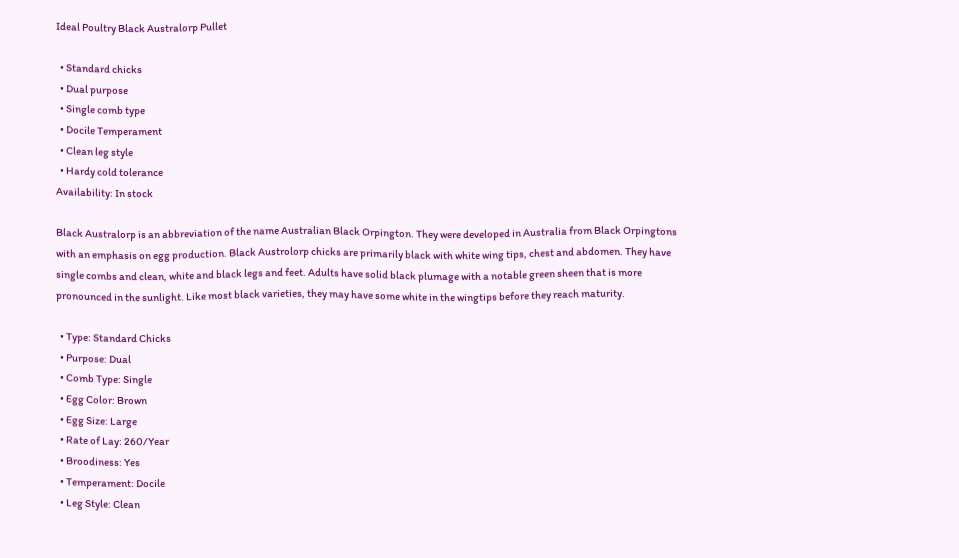Ideal Poultry Black Australorp Pullet

  • Standard chicks
  • Dual purpose
  • Single comb type
  • Docile Temperament
  • Clean leg style
  • Hardy cold tolerance
Availability: In stock

Black Australorp is an abbreviation of the name Australian Black Orpington. They were developed in Australia from Black Orpingtons with an emphasis on egg production. Black Austrolorp chicks are primarily black with white wing tips, chest and abdomen. They have single combs and clean, white and black legs and feet. Adults have solid black plumage with a notable green sheen that is more pronounced in the sunlight. Like most black varieties, they may have some white in the wingtips before they reach maturity.

  • Type: Standard Chicks
  • Purpose: Dual
  • Comb Type: Single
  • Egg Color: Brown
  • Egg Size: Large
  • Rate of Lay: 260/Year
  • Broodiness: Yes
  • Temperament: Docile
  • Leg Style: Clean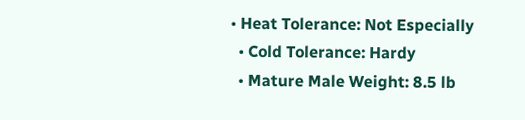• Heat Tolerance: Not Especially
  • Cold Tolerance: Hardy
  • Mature Male Weight: 8.5 lb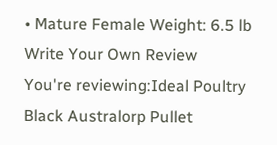• Mature Female Weight: 6.5 lb
Write Your Own Review
You're reviewing:Ideal Poultry Black Australorp Pullet